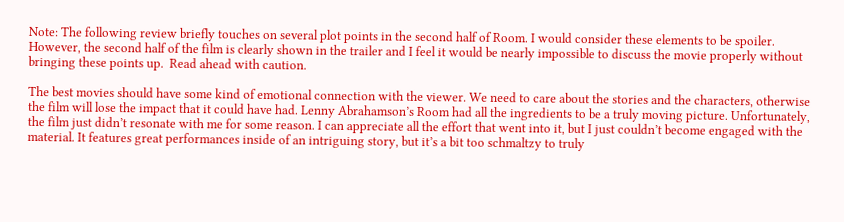Note: The following review briefly touches on several plot points in the second half of Room. I would consider these elements to be spoiler. However, the second half of the film is clearly shown in the trailer and I feel it would be nearly impossible to discuss the movie properly without bringing these points up.  Read ahead with caution.

The best movies should have some kind of emotional connection with the viewer. We need to care about the stories and the characters, otherwise the film will lose the impact that it could have had. Lenny Abrahamson’s Room had all the ingredients to be a truly moving picture. Unfortunately, the film just didn’t resonate with me for some reason. I can appreciate all the effort that went into it, but I just couldn’t become engaged with the material. It features great performances inside of an intriguing story, but it’s a bit too schmaltzy to truly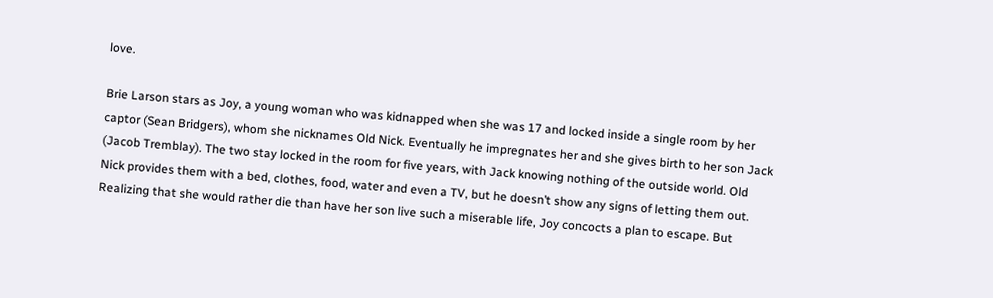love.

Brie Larson stars as Joy, a young woman who was kidnapped when she was 17 and locked inside a single room by her captor (Sean Bridgers), whom she nicknames Old Nick. Eventually he impregnates her and she gives birth to her son Jack (Jacob Tremblay). The two stay locked in the room for five years, with Jack knowing nothing of the outside world. Old Nick provides them with a bed, clothes, food, water and even a TV, but he doesn’t show any signs of letting them out. Realizing that she would rather die than have her son live such a miserable life, Joy concocts a plan to escape. But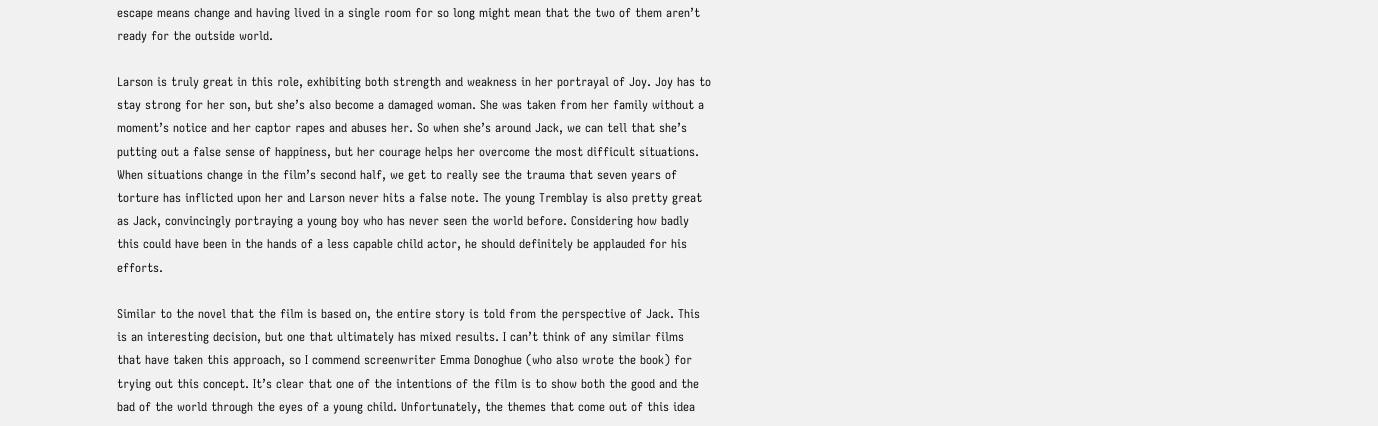escape means change and having lived in a single room for so long might mean that the two of them aren’t ready for the outside world.

Larson is truly great in this role, exhibiting both strength and weakness in her portrayal of Joy. Joy has to stay strong for her son, but she’s also become a damaged woman. She was taken from her family without a moment’s notice and her captor rapes and abuses her. So when she’s around Jack, we can tell that she’s putting out a false sense of happiness, but her courage helps her overcome the most difficult situations. When situations change in the film’s second half, we get to really see the trauma that seven years of torture has inflicted upon her and Larson never hits a false note. The young Tremblay is also pretty great as Jack, convincingly portraying a young boy who has never seen the world before. Considering how badly this could have been in the hands of a less capable child actor, he should definitely be applauded for his efforts.

Similar to the novel that the film is based on, the entire story is told from the perspective of Jack. This is an interesting decision, but one that ultimately has mixed results. I can’t think of any similar films that have taken this approach, so I commend screenwriter Emma Donoghue (who also wrote the book) for trying out this concept. It’s clear that one of the intentions of the film is to show both the good and the bad of the world through the eyes of a young child. Unfortunately, the themes that come out of this idea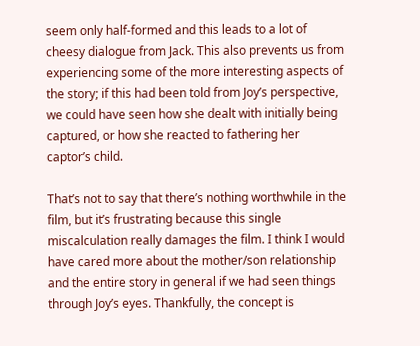seem only half-formed and this leads to a lot of cheesy dialogue from Jack. This also prevents us from experiencing some of the more interesting aspects of the story; if this had been told from Joy’s perspective, we could have seen how she dealt with initially being captured, or how she reacted to fathering her captor’s child.

That’s not to say that there’s nothing worthwhile in the film, but it’s frustrating because this single miscalculation really damages the film. I think I would have cared more about the mother/son relationship and the entire story in general if we had seen things through Joy’s eyes. Thankfully, the concept is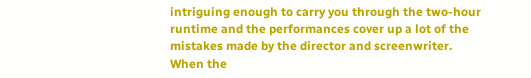intriguing enough to carry you through the two-hour runtime and the performances cover up a lot of the mistakes made by the director and screenwriter. When the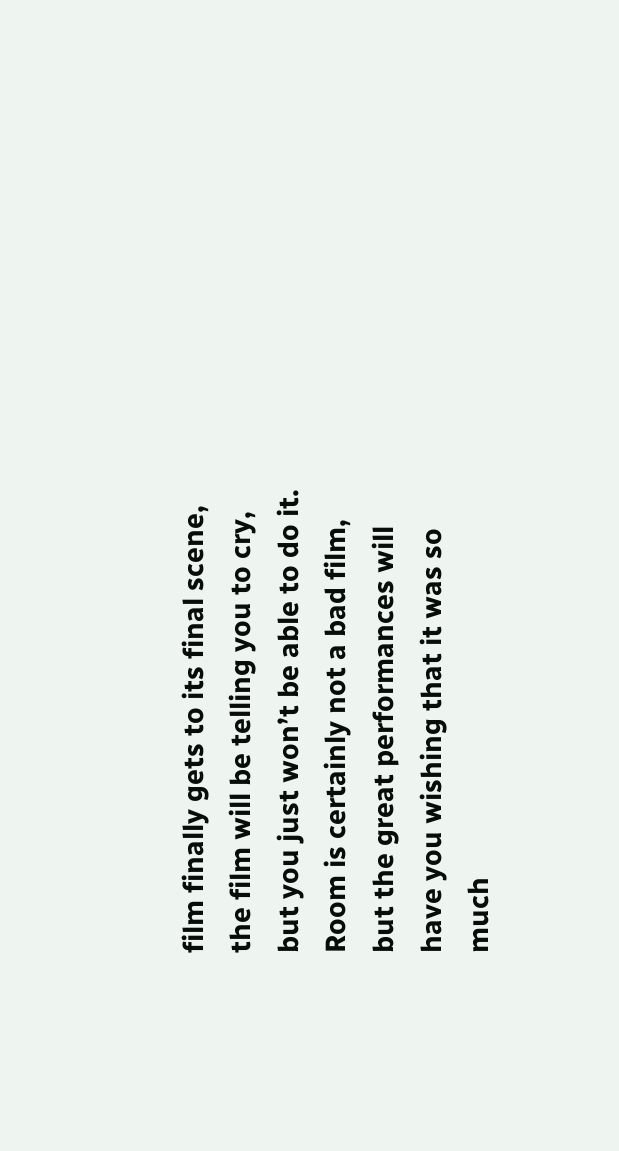film finally gets to its final scene, the film will be telling you to cry, but you just won’t be able to do it. Room is certainly not a bad film, but the great performances will have you wishing that it was so much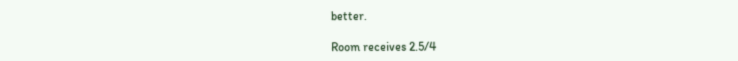better.

Room receives 2.5/4